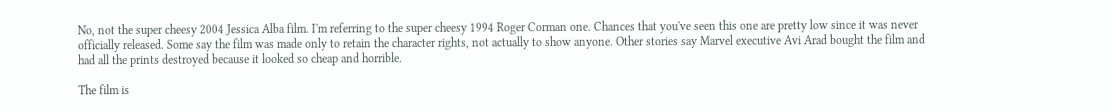No, not the super cheesy 2004 Jessica Alba film. I'm referring to the super cheesy 1994 Roger Corman one. Chances that you've seen this one are pretty low since it was never officially released. Some say the film was made only to retain the character rights, not actually to show anyone. Other stories say Marvel executive Avi Arad bought the film and had all the prints destroyed because it looked so cheap and horrible.

The film is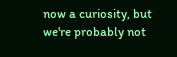now a curiosity, but we're probably not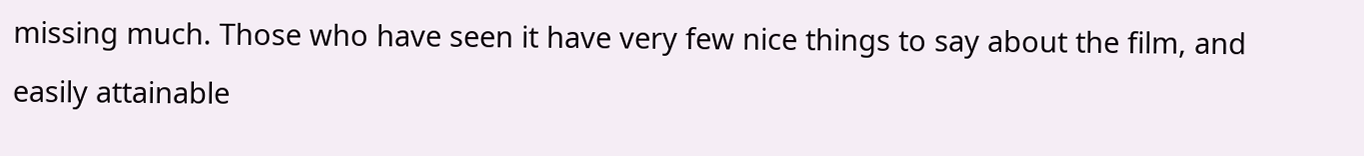missing much. Those who have seen it have very few nice things to say about the film, and easily attainable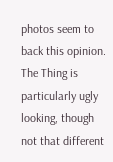photos seem to back this opinion. The Thing is particularly ugly looking, though not that different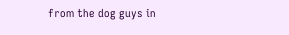from the dog guys in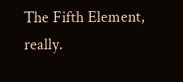The Fifth Element, really.